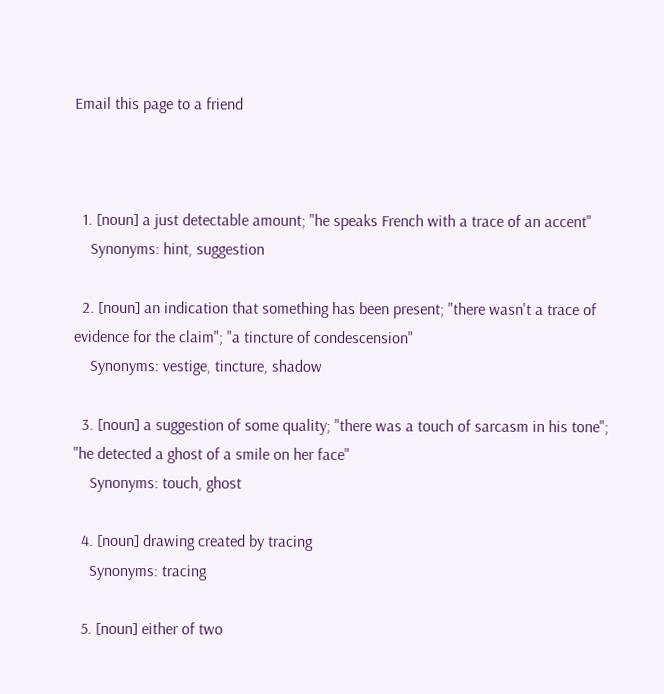Email this page to a friend



  1. [noun] a just detectable amount; "he speaks French with a trace of an accent"
    Synonyms: hint, suggestion

  2. [noun] an indication that something has been present; "there wasn't a trace of evidence for the claim"; "a tincture of condescension"
    Synonyms: vestige, tincture, shadow

  3. [noun] a suggestion of some quality; "there was a touch of sarcasm in his tone"; "he detected a ghost of a smile on her face"
    Synonyms: touch, ghost

  4. [noun] drawing created by tracing
    Synonyms: tracing

  5. [noun] either of two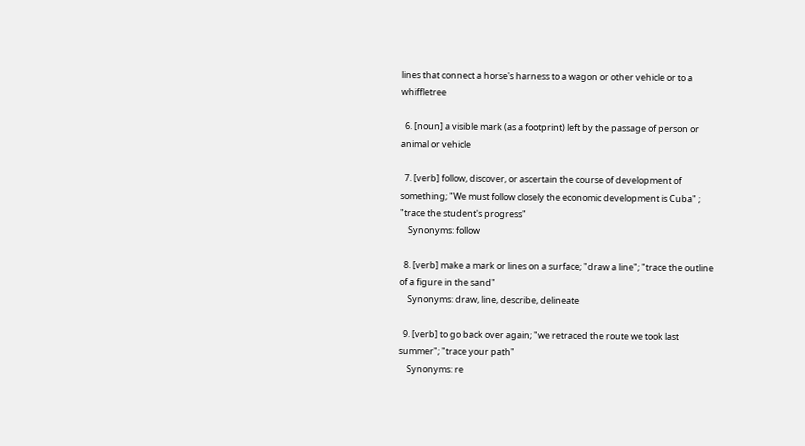lines that connect a horse's harness to a wagon or other vehicle or to a whiffletree

  6. [noun] a visible mark (as a footprint) left by the passage of person or animal or vehicle

  7. [verb] follow, discover, or ascertain the course of development of something; "We must follow closely the economic development is Cuba" ; "trace the student's progress"
    Synonyms: follow

  8. [verb] make a mark or lines on a surface; "draw a line"; "trace the outline of a figure in the sand"
    Synonyms: draw, line, describe, delineate

  9. [verb] to go back over again; "we retraced the route we took last summer"; "trace your path"
    Synonyms: re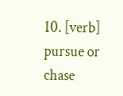10. [verb] pursue or chase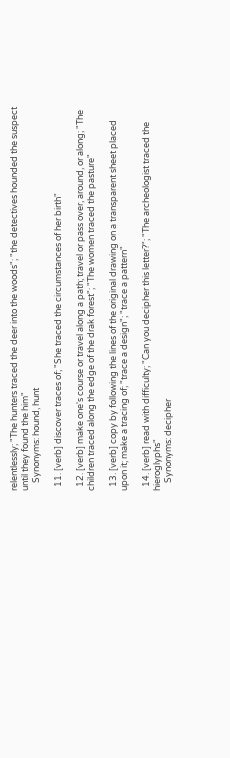relentlessly; "The hunters traced the deer into the woods"; "the detectives hounded the suspect until they found the him"
    Synonyms: hound, hunt

  11. [verb] discover traces of; "She traced the circumstances of her birth"

  12. [verb] make one's course or travel along a path; travel or pass over, around, or along; "The children traced along the edge of the drak forest"; "The women traced the pasture"

  13. [verb] copy by following the lines of the original drawing on a transparent sheet placed upon it; make a tracing of; "trace a design"; "trace a pattern"

  14. [verb] read with difficulty; "Can you decipher this letter?"; "The archeologist traced the hieroglyphs"
    Synonyms: decipher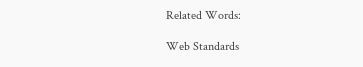Related Words:

Web Standards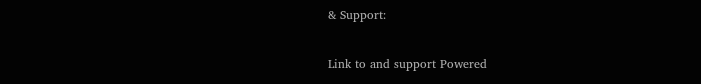& Support:

Link to and support Powered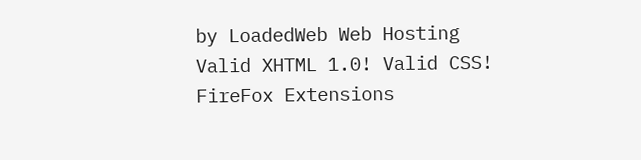by LoadedWeb Web Hosting
Valid XHTML 1.0! Valid CSS! FireFox Extensions